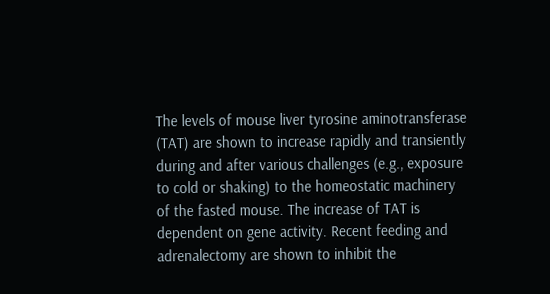The levels of mouse liver tyrosine aminotransferase (TAT) are shown to increase rapidly and transiently during and after various challenges (e.g., exposure to cold or shaking) to the homeostatic machinery of the fasted mouse. The increase of TAT is dependent on gene activity. Recent feeding and adrenalectomy are shown to inhibit the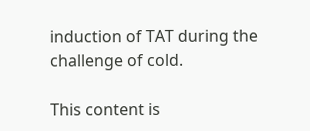induction of TAT during the challenge of cold.

This content is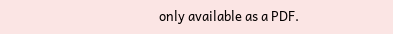only available as a PDF.